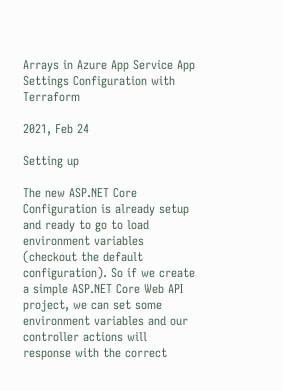Arrays in Azure App Service App Settings Configuration with Terraform

2021, Feb 24

Setting up

The new ASP.NET Core Configuration is already setup and ready to go to load environment variables (checkout the default configuration). So if we create a simple ASP.NET Core Web API project, we can set some environment variables and our controller actions will response with the correct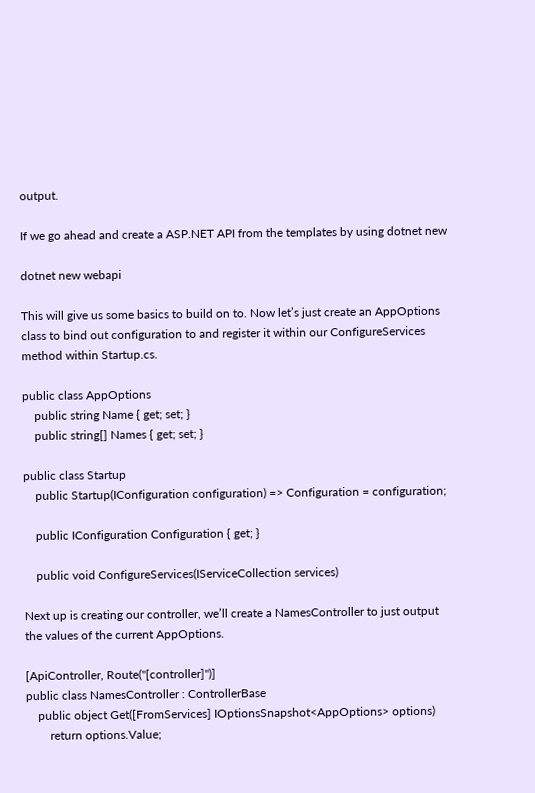output.

If we go ahead and create a ASP.NET API from the templates by using dotnet new

dotnet new webapi

This will give us some basics to build on to. Now let’s just create an AppOptions class to bind out configuration to and register it within our ConfigureServices method within Startup.cs.

public class AppOptions
    public string Name { get; set; }
    public string[] Names { get; set; }

public class Startup
    public Startup(IConfiguration configuration) => Configuration = configuration;

    public IConfiguration Configuration { get; }

    public void ConfigureServices(IServiceCollection services)

Next up is creating our controller, we’ll create a NamesController to just output the values of the current AppOptions.

[ApiController, Route("[controller]")]
public class NamesController : ControllerBase
    public object Get([FromServices] IOptionsSnapshot<AppOptions> options)
        return options.Value;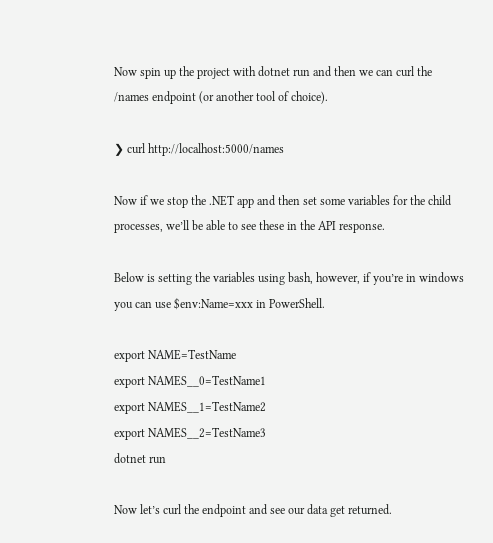Now spin up the project with dotnet run and then we can curl the /names endpoint (or another tool of choice).

❯ curl http://localhost:5000/names

Now if we stop the .NET app and then set some variables for the child processes, we’ll be able to see these in the API response.

Below is setting the variables using bash, however, if you’re in windows you can use $env:Name=xxx in PowerShell.

export NAME=TestName
export NAMES__0=TestName1
export NAMES__1=TestName2
export NAMES__2=TestName3
dotnet run

Now let’s curl the endpoint and see our data get returned.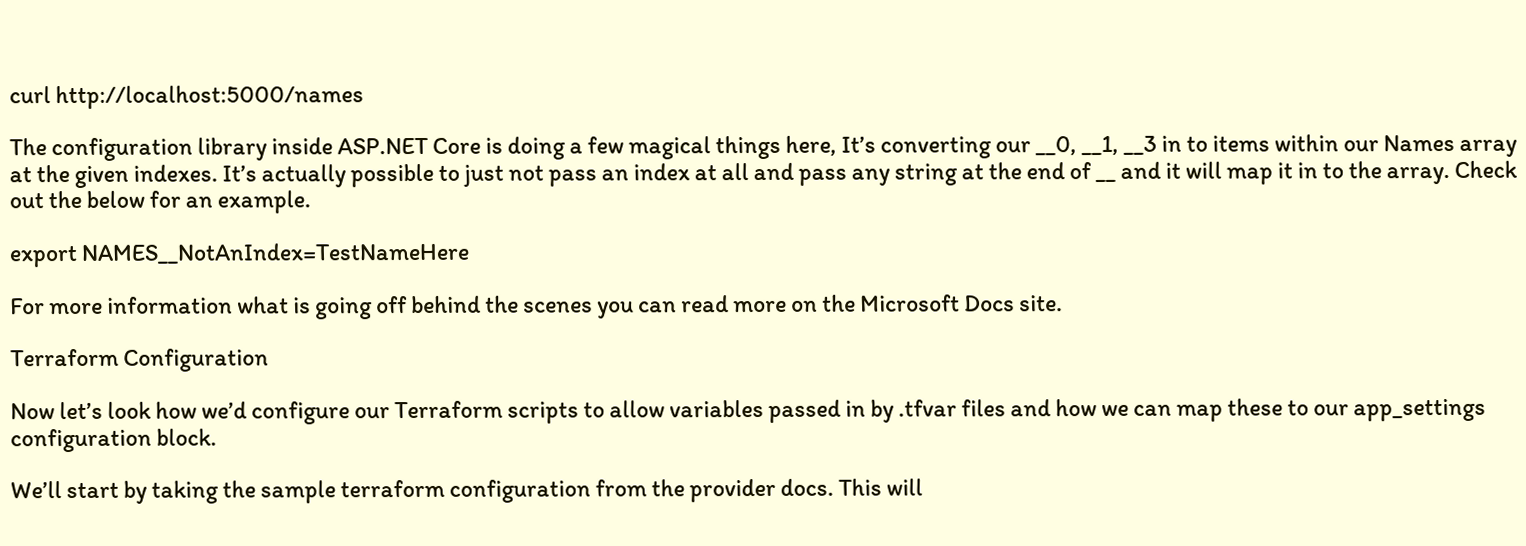curl http://localhost:5000/names

The configuration library inside ASP.NET Core is doing a few magical things here, It’s converting our __0, __1, __3 in to items within our Names array at the given indexes. It’s actually possible to just not pass an index at all and pass any string at the end of __ and it will map it in to the array. Check out the below for an example.

export NAMES__NotAnIndex=TestNameHere

For more information what is going off behind the scenes you can read more on the Microsoft Docs site.

Terraform Configuration

Now let’s look how we’d configure our Terraform scripts to allow variables passed in by .tfvar files and how we can map these to our app_settings configuration block.

We’ll start by taking the sample terraform configuration from the provider docs. This will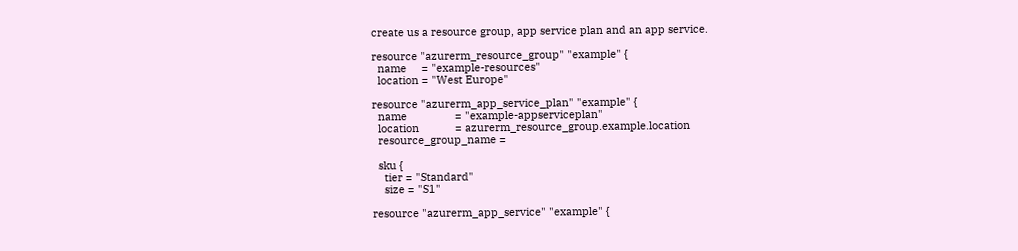create us a resource group, app service plan and an app service.

resource "azurerm_resource_group" "example" {
  name     = "example-resources"
  location = "West Europe"

resource "azurerm_app_service_plan" "example" {
  name                = "example-appserviceplan"
  location            = azurerm_resource_group.example.location
  resource_group_name =

  sku {
    tier = "Standard"
    size = "S1"

resource "azurerm_app_service" "example" {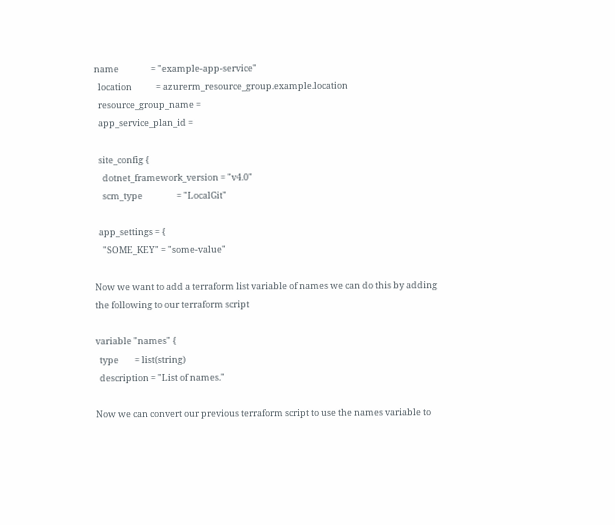name                = "example-app-service"
  location            = azurerm_resource_group.example.location
  resource_group_name =
  app_service_plan_id =

  site_config {
    dotnet_framework_version = "v4.0"
    scm_type                 = "LocalGit"

  app_settings = {
    "SOME_KEY" = "some-value"

Now we want to add a terraform list variable of names we can do this by adding the following to our terraform script

variable "names" {
  type        = list(string)
  description = "List of names."

Now we can convert our previous terraform script to use the names variable to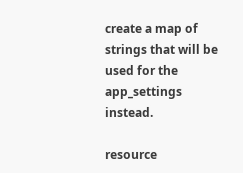create a map of strings that will be used for the app_settings instead.

resource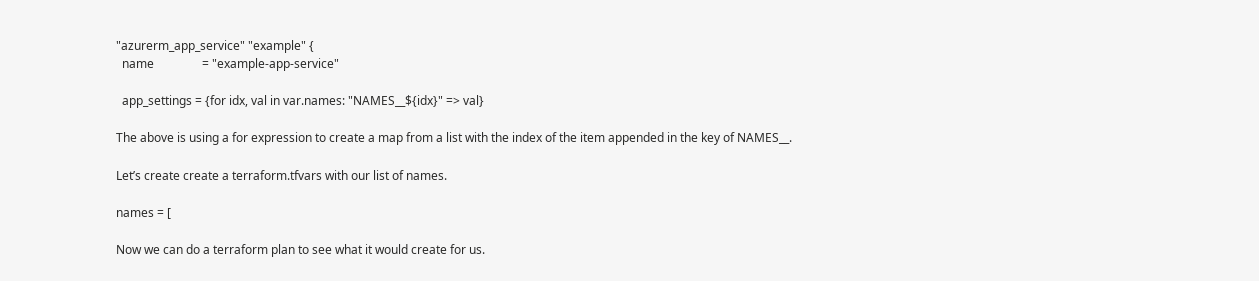"azurerm_app_service" "example" {
  name                = "example-app-service"

  app_settings = {for idx, val in var.names: "NAMES__${idx}" => val}

The above is using a for expression to create a map from a list with the index of the item appended in the key of NAMES__.

Let’s create create a terraform.tfvars with our list of names.

names = [

Now we can do a terraform plan to see what it would create for us.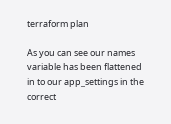terraform plan

As you can see our names variable has been flattened in to our app_settings in the correct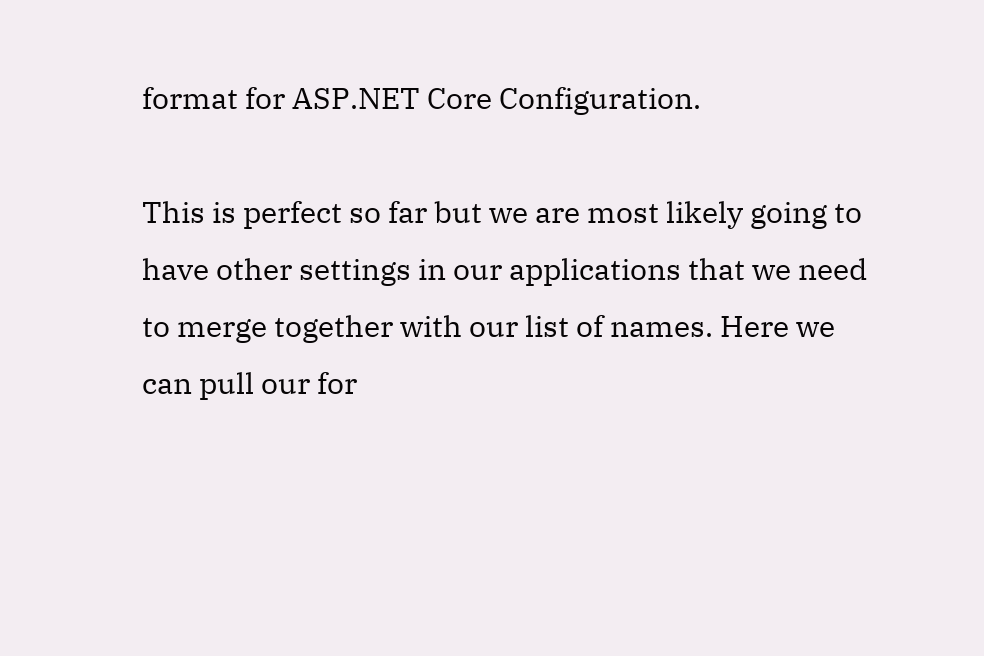format for ASP.NET Core Configuration.

This is perfect so far but we are most likely going to have other settings in our applications that we need to merge together with our list of names. Here we can pull our for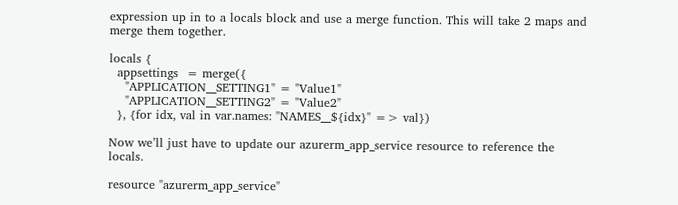expression up in to a locals block and use a merge function. This will take 2 maps and merge them together.

locals {
  appsettings  = merge({
    "APPLICATION__SETTING1" = "Value1"
    "APPLICATION__SETTING2" = "Value2"
  }, {for idx, val in var.names: "NAMES__${idx}" => val})

Now we’ll just have to update our azurerm_app_service resource to reference the locals.

resource "azurerm_app_service"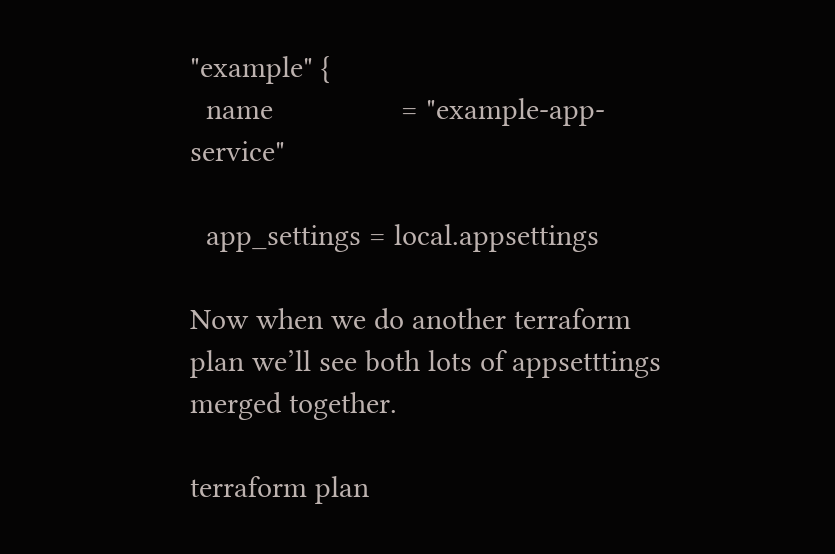"example" {
  name                = "example-app-service"

  app_settings = local.appsettings

Now when we do another terraform plan we’ll see both lots of appsetttings merged together.

terraform plan